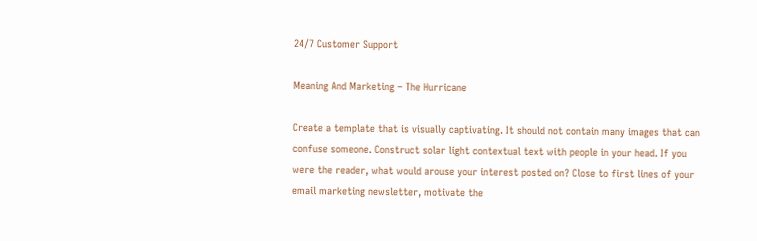24/7 Customer Support

Meaning And Marketing – The Hurricane

Create a template that is visually captivating. It should not contain many images that can confuse someone. Construct solar light contextual text with people in your head. If you were the reader, what would arouse your interest posted on? Close to first lines of your email marketing newsletter, motivate the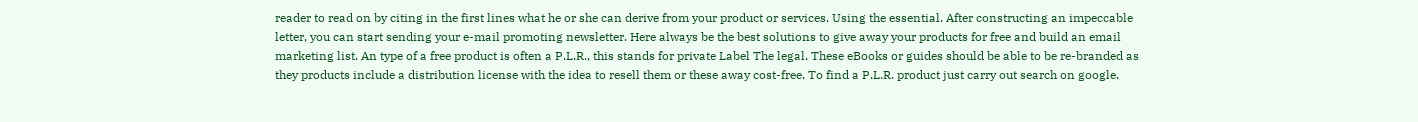reader to read on by citing in the first lines what he or she can derive from your product or services. Using the essential. After constructing an impeccable letter, you can start sending your e-mail promoting newsletter. Here always be the best solutions to give away your products for free and build an email marketing list. An type of a free product is often a P.L.R., this stands for private Label The legal. These eBooks or guides should be able to be re-branded as they products include a distribution license with the idea to resell them or these away cost-free. To find a P.L.R. product just carry out search on google.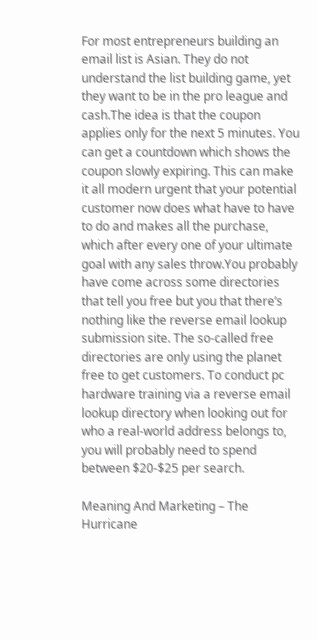For most entrepreneurs building an email list is Asian. They do not understand the list building game, yet they want to be in the pro league and cash.The idea is that the coupon applies only for the next 5 minutes. You can get a countdown which shows the coupon slowly expiring. This can make it all modern urgent that your potential customer now does what have to have to do and makes all the purchase, which after every one of your ultimate goal with any sales throw.You probably have come across some directories that tell you free but you that there’s nothing like the reverse email lookup submission site. The so-called free directories are only using the planet free to get customers. To conduct pc hardware training via a reverse email lookup directory when looking out for who a real-world address belongs to, you will probably need to spend between $20-$25 per search.

Meaning And Marketing – The Hurricane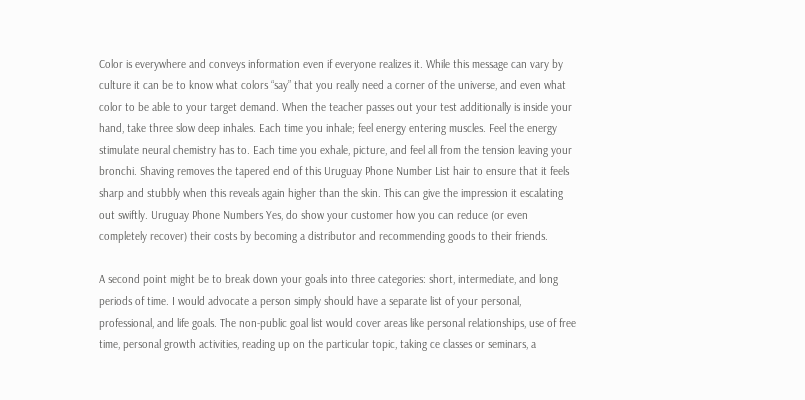Color is everywhere and conveys information even if everyone realizes it. While this message can vary by culture it can be to know what colors “say” that you really need a corner of the universe, and even what color to be able to your target demand. When the teacher passes out your test additionally is inside your hand, take three slow deep inhales. Each time you inhale; feel energy entering muscles. Feel the energy stimulate neural chemistry has to. Each time you exhale, picture, and feel all from the tension leaving your bronchi. Shaving removes the tapered end of this Uruguay Phone Number List hair to ensure that it feels sharp and stubbly when this reveals again higher than the skin. This can give the impression it escalating out swiftly. Uruguay Phone Numbers Yes, do show your customer how you can reduce (or even completely recover) their costs by becoming a distributor and recommending goods to their friends.

A second point might be to break down your goals into three categories: short, intermediate, and long periods of time. I would advocate a person simply should have a separate list of your personal, professional, and life goals. The non-public goal list would cover areas like personal relationships, use of free time, personal growth activities, reading up on the particular topic, taking ce classes or seminars, a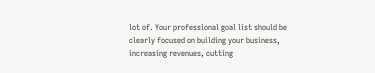lot of. Your professional goal list should be clearly focused on building your business, increasing revenues, cutting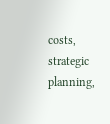costs, strategic planning,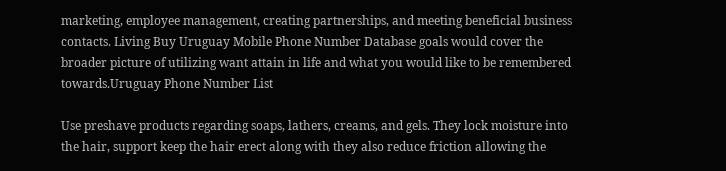marketing, employee management, creating partnerships, and meeting beneficial business contacts. Living Buy Uruguay Mobile Phone Number Database goals would cover the broader picture of utilizing want attain in life and what you would like to be remembered towards.Uruguay Phone Number List

Use preshave products regarding soaps, lathers, creams, and gels. They lock moisture into the hair, support keep the hair erect along with they also reduce friction allowing the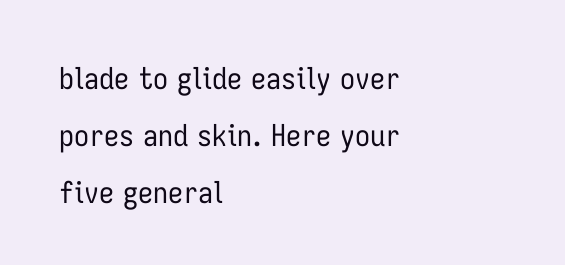blade to glide easily over pores and skin. Here your five general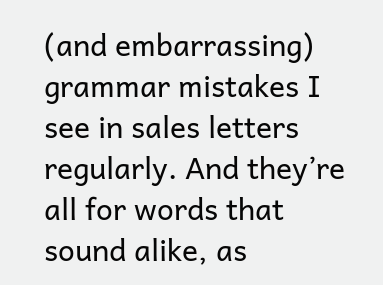(and embarrassing) grammar mistakes I see in sales letters regularly. And they’re all for words that sound alike, as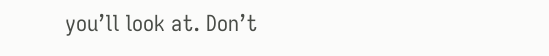you’ll look at. Don’t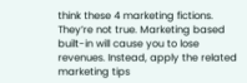think these 4 marketing fictions. They’re not true. Marketing based built-in will cause you to lose revenues. Instead, apply the related marketing tips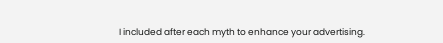I included after each myth to enhance your advertising.